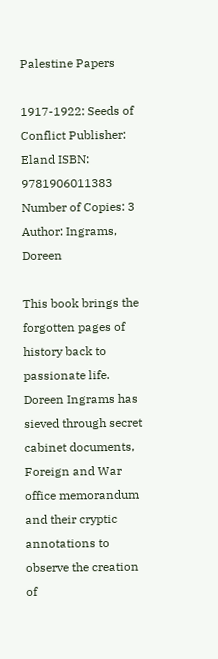Palestine Papers

1917-1922: Seeds of Conflict Publisher: Eland ISBN: 9781906011383 Number of Copies: 3 Author: Ingrams, Doreen

This book brings the forgotten pages of history back to passionate life. Doreen Ingrams has sieved through secret cabinet documents, Foreign and War office memorandum and their cryptic annotations to observe the creation of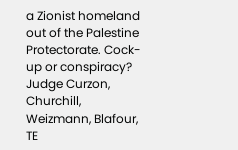a Zionist homeland out of the Palestine Protectorate. Cock-up or conspiracy? Judge Curzon, Churchill, Weizmann, Blafour, TE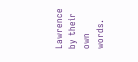Lawrence by their own words.